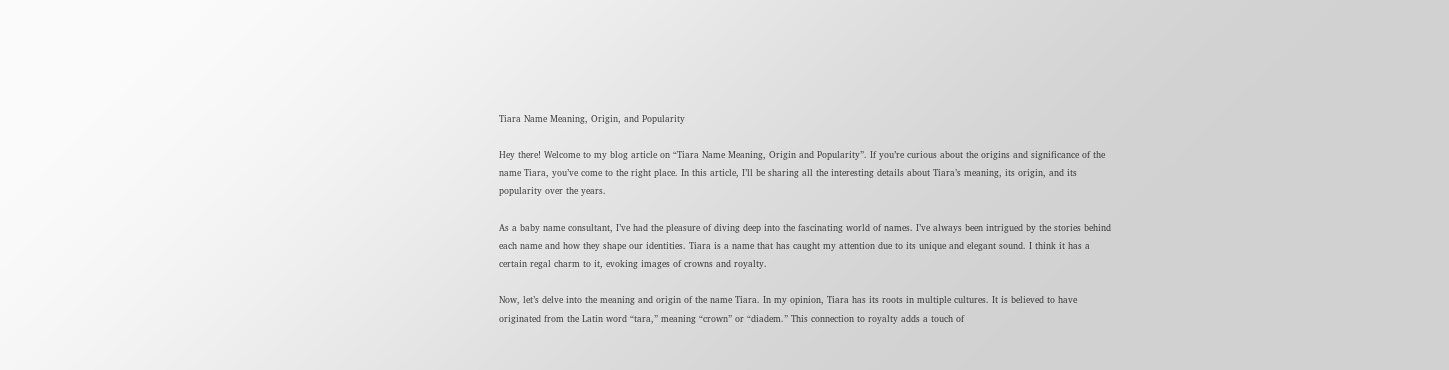Tiara Name Meaning, Origin, and Popularity

Hey there! Welcome to my blog article on “Tiara Name Meaning, Origin and Popularity”. If you’re curious about the origins and significance of the name Tiara, you’ve come to the right place. In this article, I’ll be sharing all the interesting details about Tiara’s meaning, its origin, and its popularity over the years.

As a baby name consultant, I’ve had the pleasure of diving deep into the fascinating world of names. I’ve always been intrigued by the stories behind each name and how they shape our identities. Tiara is a name that has caught my attention due to its unique and elegant sound. I think it has a certain regal charm to it, evoking images of crowns and royalty.

Now, let’s delve into the meaning and origin of the name Tiara. In my opinion, Tiara has its roots in multiple cultures. It is believed to have originated from the Latin word “tara,” meaning “crown” or “diadem.” This connection to royalty adds a touch of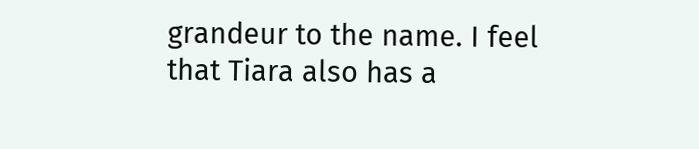grandeur to the name. I feel that Tiara also has a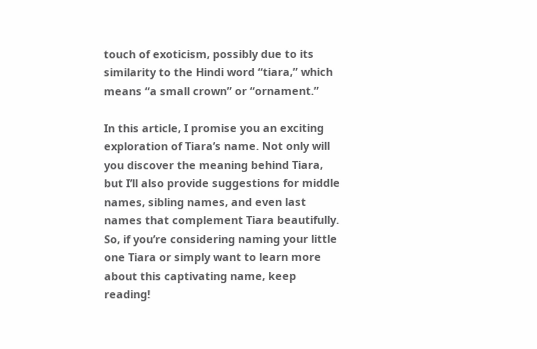touch of exoticism, possibly due to its similarity to the Hindi word “tiara,” which means “a small crown” or “ornament.”

In this article, I promise you an exciting exploration of Tiara’s name. Not only will you discover the meaning behind Tiara, but I’ll also provide suggestions for middle names, sibling names, and even last names that complement Tiara beautifully. So, if you’re considering naming your little one Tiara or simply want to learn more about this captivating name, keep reading!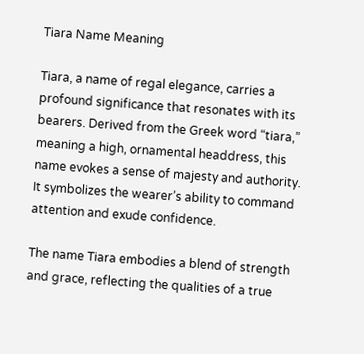Tiara Name Meaning

Tiara, a name of regal elegance, carries a profound significance that resonates with its bearers. Derived from the Greek word “tiara,” meaning a high, ornamental headdress, this name evokes a sense of majesty and authority. It symbolizes the wearer’s ability to command attention and exude confidence.

The name Tiara embodies a blend of strength and grace, reflecting the qualities of a true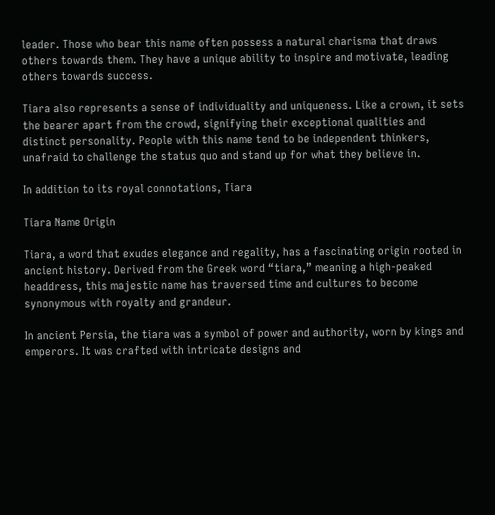leader. Those who bear this name often possess a natural charisma that draws others towards them. They have a unique ability to inspire and motivate, leading others towards success.

Tiara also represents a sense of individuality and uniqueness. Like a crown, it sets the bearer apart from the crowd, signifying their exceptional qualities and distinct personality. People with this name tend to be independent thinkers, unafraid to challenge the status quo and stand up for what they believe in.

In addition to its royal connotations, Tiara

Tiara Name Origin

Tiara, a word that exudes elegance and regality, has a fascinating origin rooted in ancient history. Derived from the Greek word “tiara,” meaning a high-peaked headdress, this majestic name has traversed time and cultures to become synonymous with royalty and grandeur.

In ancient Persia, the tiara was a symbol of power and authority, worn by kings and emperors. It was crafted with intricate designs and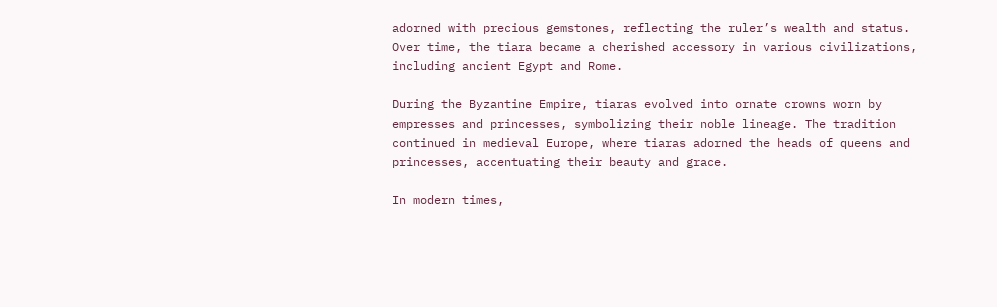adorned with precious gemstones, reflecting the ruler’s wealth and status. Over time, the tiara became a cherished accessory in various civilizations, including ancient Egypt and Rome.

During the Byzantine Empire, tiaras evolved into ornate crowns worn by empresses and princesses, symbolizing their noble lineage. The tradition continued in medieval Europe, where tiaras adorned the heads of queens and princesses, accentuating their beauty and grace.

In modern times,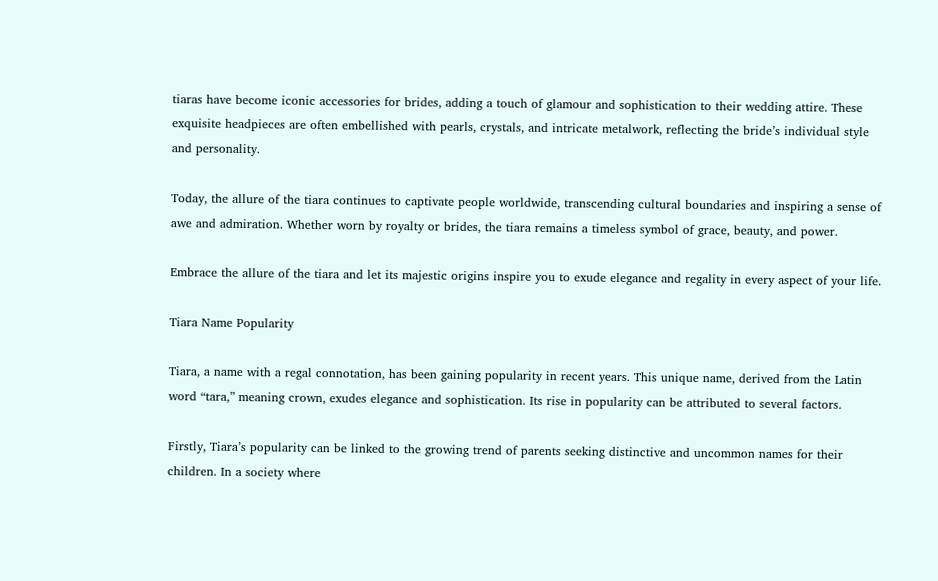tiaras have become iconic accessories for brides, adding a touch of glamour and sophistication to their wedding attire. These exquisite headpieces are often embellished with pearls, crystals, and intricate metalwork, reflecting the bride’s individual style and personality.

Today, the allure of the tiara continues to captivate people worldwide, transcending cultural boundaries and inspiring a sense of awe and admiration. Whether worn by royalty or brides, the tiara remains a timeless symbol of grace, beauty, and power.

Embrace the allure of the tiara and let its majestic origins inspire you to exude elegance and regality in every aspect of your life.

Tiara Name Popularity

Tiara, a name with a regal connotation, has been gaining popularity in recent years. This unique name, derived from the Latin word “tara,” meaning crown, exudes elegance and sophistication. Its rise in popularity can be attributed to several factors.

Firstly, Tiara’s popularity can be linked to the growing trend of parents seeking distinctive and uncommon names for their children. In a society where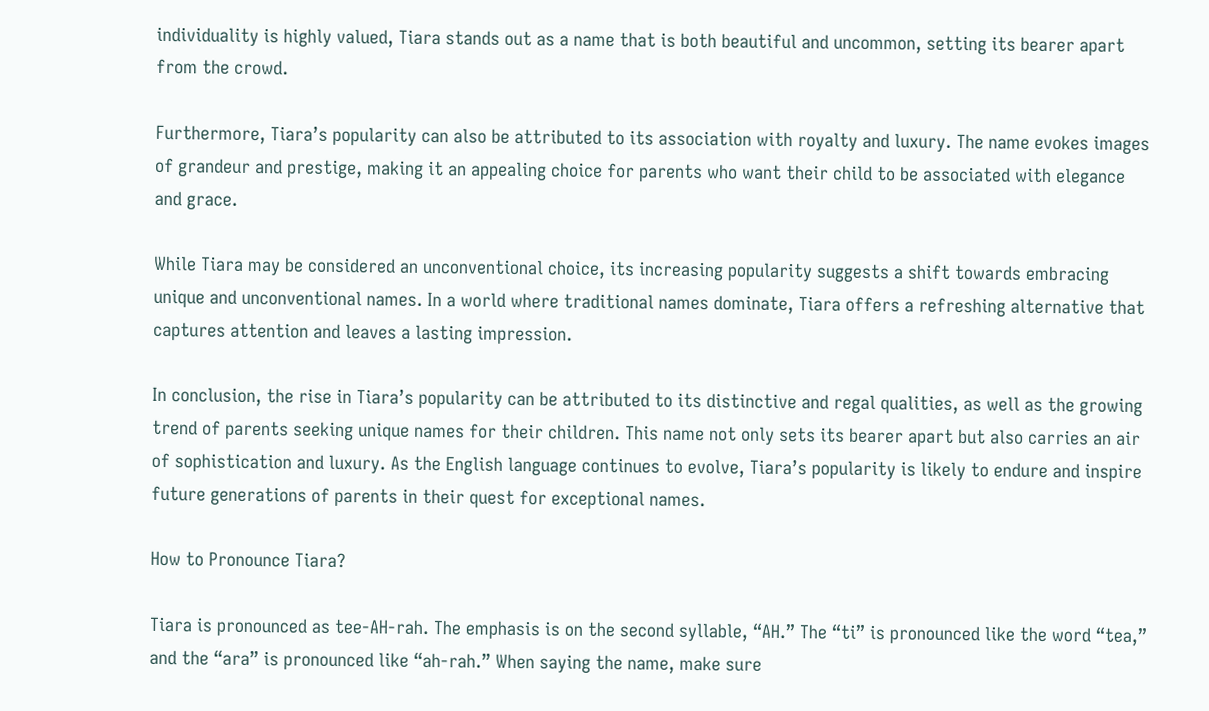individuality is highly valued, Tiara stands out as a name that is both beautiful and uncommon, setting its bearer apart from the crowd.

Furthermore, Tiara’s popularity can also be attributed to its association with royalty and luxury. The name evokes images of grandeur and prestige, making it an appealing choice for parents who want their child to be associated with elegance and grace.

While Tiara may be considered an unconventional choice, its increasing popularity suggests a shift towards embracing unique and unconventional names. In a world where traditional names dominate, Tiara offers a refreshing alternative that captures attention and leaves a lasting impression.

In conclusion, the rise in Tiara’s popularity can be attributed to its distinctive and regal qualities, as well as the growing trend of parents seeking unique names for their children. This name not only sets its bearer apart but also carries an air of sophistication and luxury. As the English language continues to evolve, Tiara’s popularity is likely to endure and inspire future generations of parents in their quest for exceptional names.

How to Pronounce Tiara?

Tiara is pronounced as tee-AH-rah. The emphasis is on the second syllable, “AH.” The “ti” is pronounced like the word “tea,” and the “ara” is pronounced like “ah-rah.” When saying the name, make sure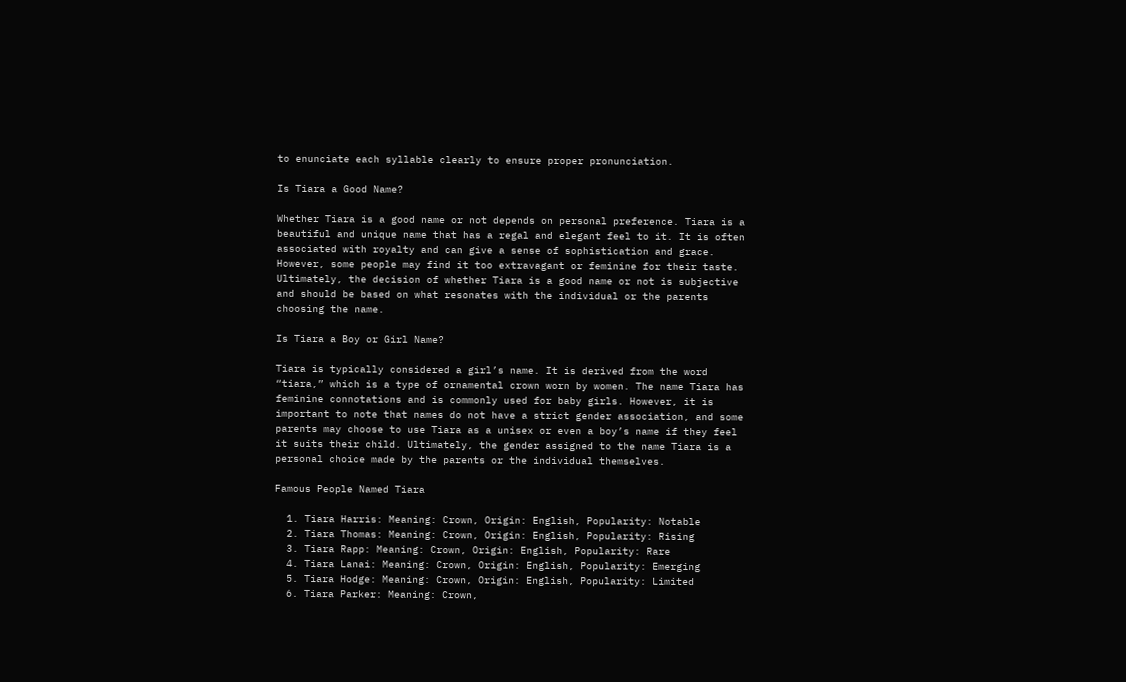to enunciate each syllable clearly to ensure proper pronunciation.

Is Tiara a Good Name?

Whether Tiara is a good name or not depends on personal preference. Tiara is a beautiful and unique name that has a regal and elegant feel to it. It is often associated with royalty and can give a sense of sophistication and grace. However, some people may find it too extravagant or feminine for their taste. Ultimately, the decision of whether Tiara is a good name or not is subjective and should be based on what resonates with the individual or the parents choosing the name.

Is Tiara a Boy or Girl Name?

Tiara is typically considered a girl’s name. It is derived from the word “tiara,” which is a type of ornamental crown worn by women. The name Tiara has feminine connotations and is commonly used for baby girls. However, it is important to note that names do not have a strict gender association, and some parents may choose to use Tiara as a unisex or even a boy’s name if they feel it suits their child. Ultimately, the gender assigned to the name Tiara is a personal choice made by the parents or the individual themselves.

Famous People Named Tiara

  1. Tiara Harris: Meaning: Crown, Origin: English, Popularity: Notable
  2. Tiara Thomas: Meaning: Crown, Origin: English, Popularity: Rising
  3. Tiara Rapp: Meaning: Crown, Origin: English, Popularity: Rare
  4. Tiara Lanai: Meaning: Crown, Origin: English, Popularity: Emerging
  5. Tiara Hodge: Meaning: Crown, Origin: English, Popularity: Limited
  6. Tiara Parker: Meaning: Crown,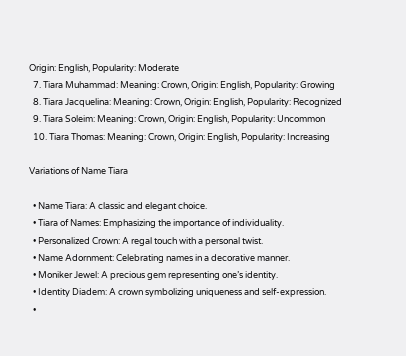Origin: English, Popularity: Moderate
  7. Tiara Muhammad: Meaning: Crown, Origin: English, Popularity: Growing
  8. Tiara Jacquelina: Meaning: Crown, Origin: English, Popularity: Recognized
  9. Tiara Soleim: Meaning: Crown, Origin: English, Popularity: Uncommon
  10. Tiara Thomas: Meaning: Crown, Origin: English, Popularity: Increasing

Variations of Name Tiara

  • Name Tiara: A classic and elegant choice.
  • Tiara of Names: Emphasizing the importance of individuality.
  • Personalized Crown: A regal touch with a personal twist.
  • Name Adornment: Celebrating names in a decorative manner.
  • Moniker Jewel: A precious gem representing one’s identity.
  • Identity Diadem: A crown symbolizing uniqueness and self-expression.
  •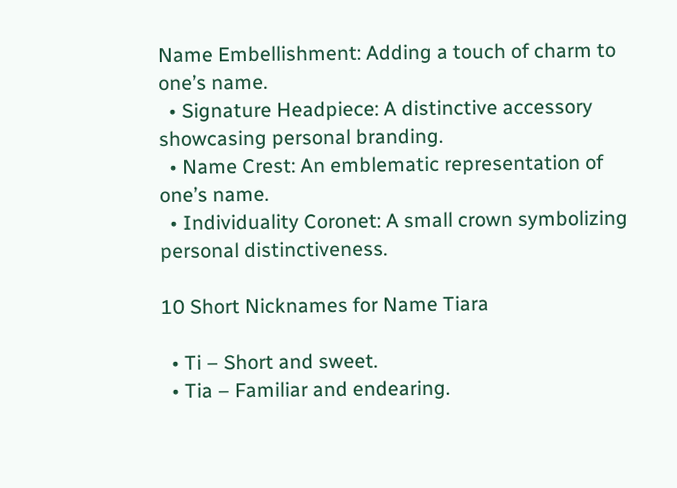Name Embellishment: Adding a touch of charm to one’s name.
  • Signature Headpiece: A distinctive accessory showcasing personal branding.
  • Name Crest: An emblematic representation of one’s name.
  • Individuality Coronet: A small crown symbolizing personal distinctiveness.

10 Short Nicknames for Name Tiara

  • Ti – Short and sweet.
  • Tia – Familiar and endearing.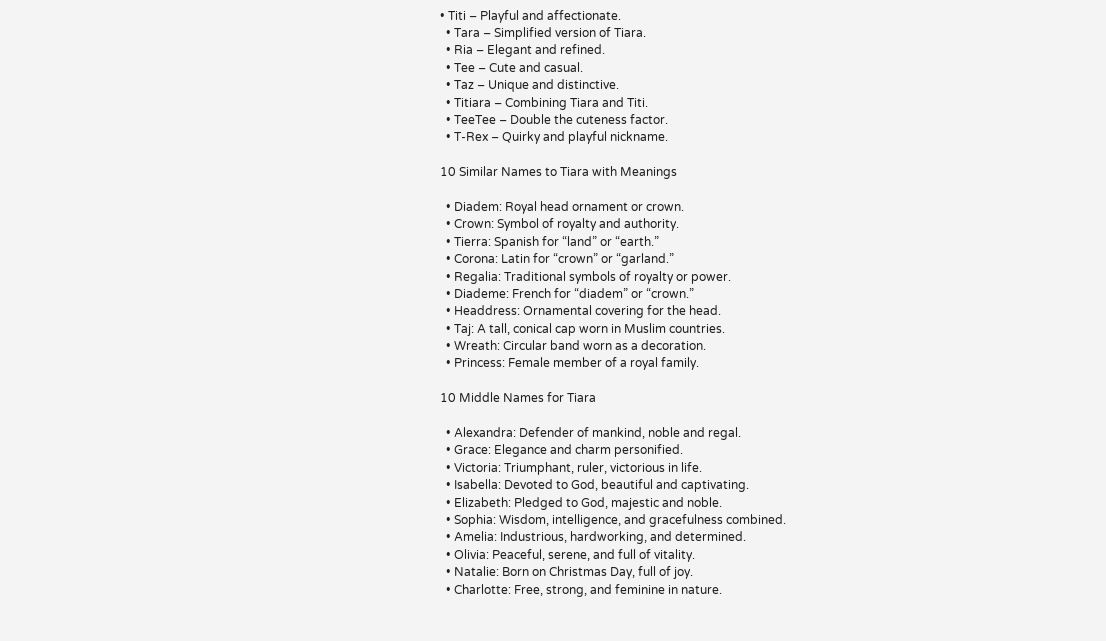• Titi – Playful and affectionate.
  • Tara – Simplified version of Tiara.
  • Ria – Elegant and refined.
  • Tee – Cute and casual.
  • Taz – Unique and distinctive.
  • Titiara – Combining Tiara and Titi.
  • TeeTee – Double the cuteness factor.
  • T-Rex – Quirky and playful nickname.

10 Similar Names to Tiara with Meanings

  • Diadem: Royal head ornament or crown.
  • Crown: Symbol of royalty and authority.
  • Tierra: Spanish for “land” or “earth.”
  • Corona: Latin for “crown” or “garland.”
  • Regalia: Traditional symbols of royalty or power.
  • Diademe: French for “diadem” or “crown.”
  • Headdress: Ornamental covering for the head.
  • Taj: A tall, conical cap worn in Muslim countries.
  • Wreath: Circular band worn as a decoration.
  • Princess: Female member of a royal family.

10 Middle Names for Tiara

  • Alexandra: Defender of mankind, noble and regal.
  • Grace: Elegance and charm personified.
  • Victoria: Triumphant, ruler, victorious in life.
  • Isabella: Devoted to God, beautiful and captivating.
  • Elizabeth: Pledged to God, majestic and noble.
  • Sophia: Wisdom, intelligence, and gracefulness combined.
  • Amelia: Industrious, hardworking, and determined.
  • Olivia: Peaceful, serene, and full of vitality.
  • Natalie: Born on Christmas Day, full of joy.
  • Charlotte: Free, strong, and feminine in nature.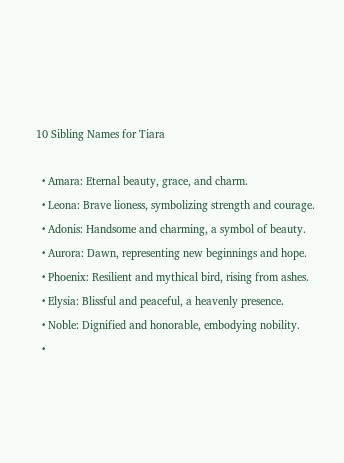10 Sibling Names for Tiara

  • Amara: Eternal beauty, grace, and charm.
  • Leona: Brave lioness, symbolizing strength and courage.
  • Adonis: Handsome and charming, a symbol of beauty.
  • Aurora: Dawn, representing new beginnings and hope.
  • Phoenix: Resilient and mythical bird, rising from ashes.
  • Elysia: Blissful and peaceful, a heavenly presence.
  • Noble: Dignified and honorable, embodying nobility.
  •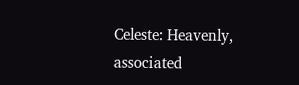Celeste: Heavenly, associated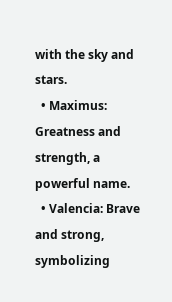with the sky and stars.
  • Maximus: Greatness and strength, a powerful name.
  • Valencia: Brave and strong, symbolizing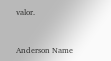valor.


Anderson Name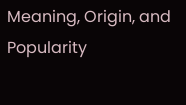Meaning, Origin, and Popularity